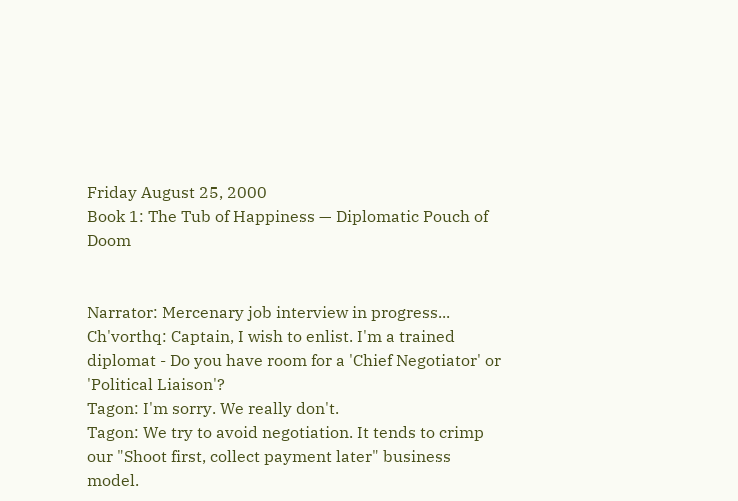Friday August 25, 2000
Book 1: The Tub of Happiness — Diplomatic Pouch of Doom


Narrator: Mercenary job interview in progress...
Ch'vorthq: Captain, I wish to enlist. I'm a trained diplomat - Do you have room for a 'Chief Negotiator' or 'Political Liaison'?
Tagon: I'm sorry. We really don't.
Tagon: We try to avoid negotiation. It tends to crimp our "Shoot first, collect payment later" business model.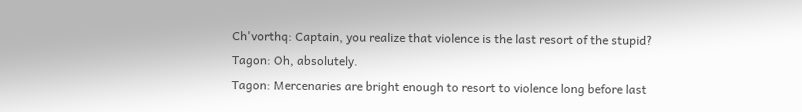Ch'vorthq: Captain, you realize that violence is the last resort of the stupid?
Tagon: Oh, absolutely.
Tagon: Mercenaries are bright enough to resort to violence long before last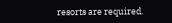resorts are required.